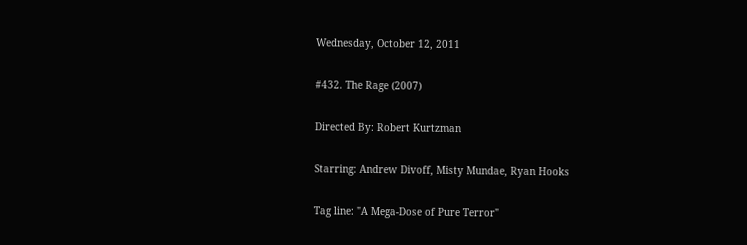Wednesday, October 12, 2011

#432. The Rage (2007)

Directed By: Robert Kurtzman

Starring: Andrew Divoff, Misty Mundae, Ryan Hooks

Tag line: "A Mega-Dose of Pure Terror"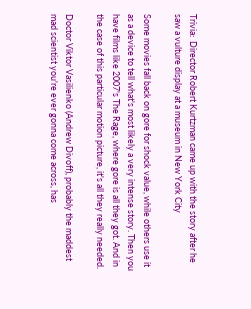Trivia:  Director Robert Kurtzman came up with the story after he saw a vulture display at a museum in New York City

Some movies fall back on gore for shock value, while others use it as a device to tell what's most likely a very intense story. Then you have films like 2007's The Rage, where gore is all they got. And in the case of this particular motion picture, it's all they really needed.

Doctor Viktor Vasilienko (Andrew Divoff), probably the maddest mad scientist you're ever gonna come across, has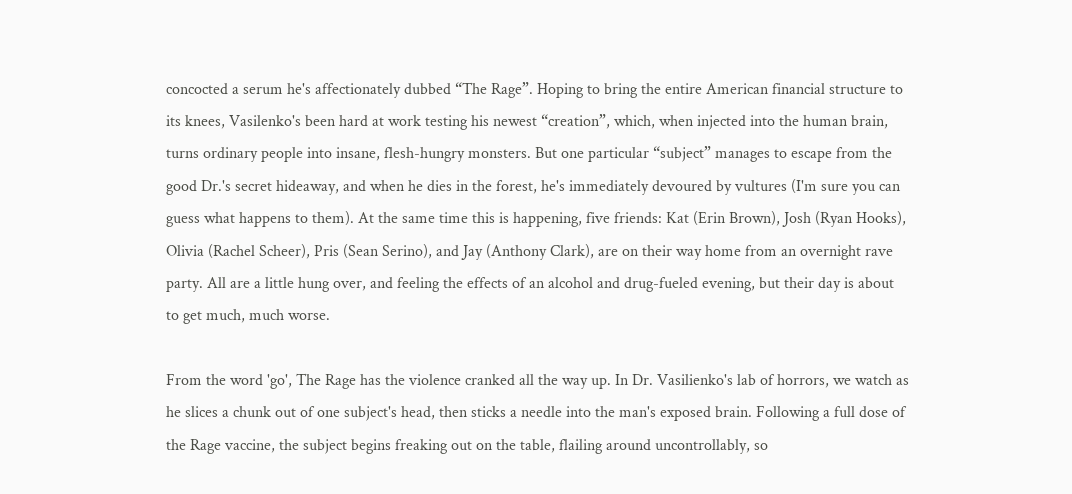concocted a serum he's affectionately dubbed “The Rage”. Hoping to bring the entire American financial structure to its knees, Vasilenko's been hard at work testing his newest “creation”, which, when injected into the human brain, turns ordinary people into insane, flesh-hungry monsters. But one particular “subject” manages to escape from the good Dr.'s secret hideaway, and when he dies in the forest, he's immediately devoured by vultures (I'm sure you can guess what happens to them). At the same time this is happening, five friends: Kat (Erin Brown), Josh (Ryan Hooks), Olivia (Rachel Scheer), Pris (Sean Serino), and Jay (Anthony Clark), are on their way home from an overnight rave party. All are a little hung over, and feeling the effects of an alcohol and drug-fueled evening, but their day is about to get much, much worse.

From the word 'go', The Rage has the violence cranked all the way up. In Dr. Vasilienko's lab of horrors, we watch as he slices a chunk out of one subject's head, then sticks a needle into the man's exposed brain. Following a full dose of the Rage vaccine, the subject begins freaking out on the table, flailing around uncontrollably, so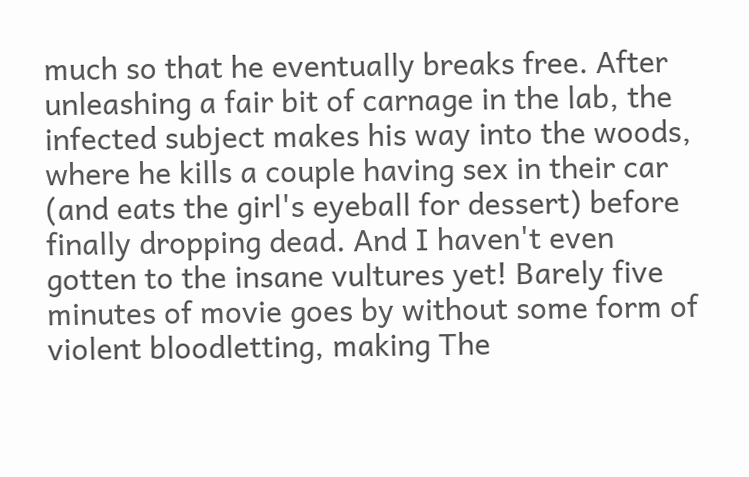much so that he eventually breaks free. After unleashing a fair bit of carnage in the lab, the infected subject makes his way into the woods, where he kills a couple having sex in their car (and eats the girl's eyeball for dessert) before finally dropping dead. And I haven't even gotten to the insane vultures yet! Barely five minutes of movie goes by without some form of violent bloodletting, making The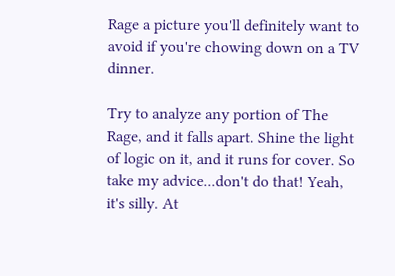Rage a picture you'll definitely want to avoid if you're chowing down on a TV dinner.

Try to analyze any portion of The Rage, and it falls apart. Shine the light of logic on it, and it runs for cover. So take my advice...don't do that! Yeah, it's silly. At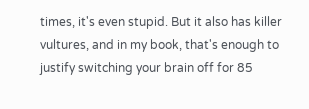times, it's even stupid. But it also has killer vultures, and in my book, that's enough to justify switching your brain off for 85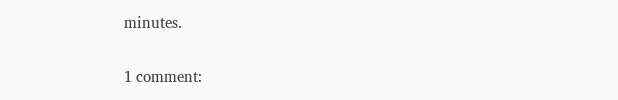minutes.

1 comment: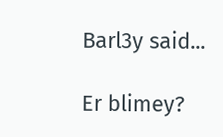Barl3y said...

Er blimey?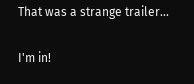That was a strange trailer...

I'm in!